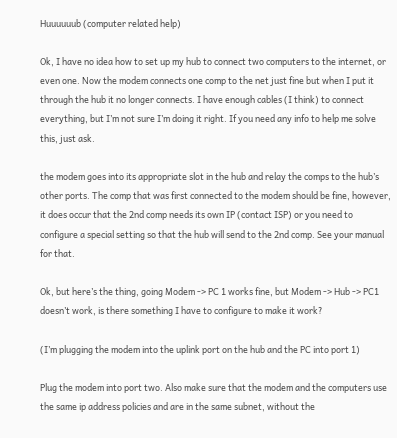Huuuuuub (computer related help)

Ok, I have no idea how to set up my hub to connect two computers to the internet, or even one. Now the modem connects one comp to the net just fine but when I put it through the hub it no longer connects. I have enough cables (I think) to connect everything, but I’m not sure I’m doing it right. If you need any info to help me solve this, just ask.

the modem goes into its appropriate slot in the hub and relay the comps to the hub’s other ports. The comp that was first connected to the modem should be fine, however, it does occur that the 2nd comp needs its own IP (contact ISP) or you need to configure a special setting so that the hub will send to the 2nd comp. See your manual for that.

Ok, but here’s the thing, going Modem -> PC 1 works fine, but Modem -> Hub -> PC1 doesn’t work, is there something I have to configure to make it work?

(I’m plugging the modem into the uplink port on the hub and the PC into port 1)

Plug the modem into port two. Also make sure that the modem and the computers use the same ip address policies and are in the same subnet, without the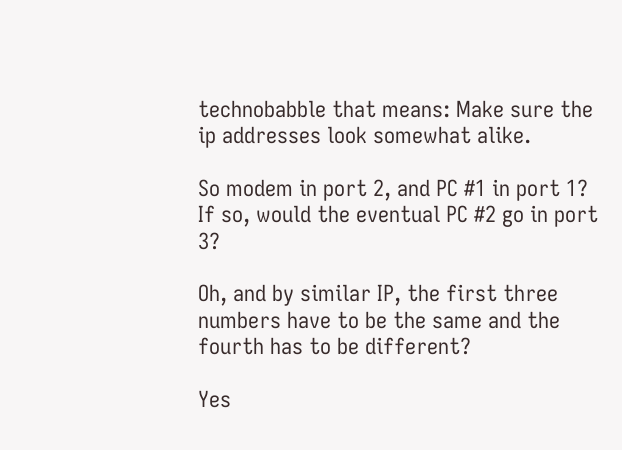technobabble that means: Make sure the ip addresses look somewhat alike.

So modem in port 2, and PC #1 in port 1? If so, would the eventual PC #2 go in port 3?

Oh, and by similar IP, the first three numbers have to be the same and the fourth has to be different?

Yes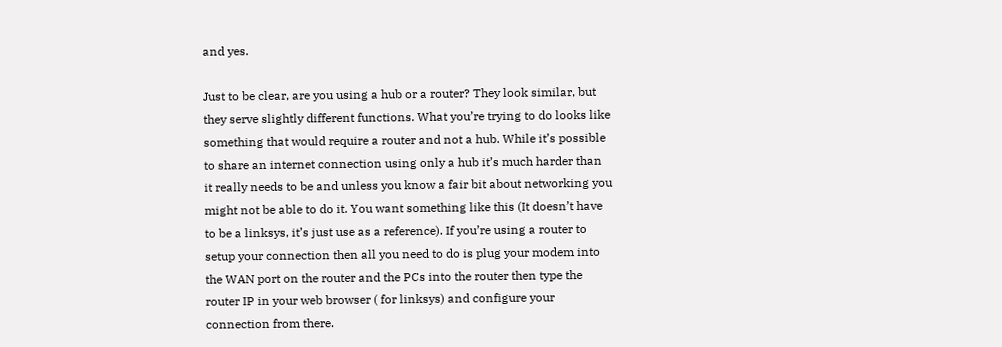and yes.

Just to be clear, are you using a hub or a router? They look similar, but they serve slightly different functions. What you’re trying to do looks like something that would require a router and not a hub. While it’s possible to share an internet connection using only a hub it’s much harder than it really needs to be and unless you know a fair bit about networking you might not be able to do it. You want something like this (It doesn’t have to be a linksys, it’s just use as a reference). If you’re using a router to setup your connection then all you need to do is plug your modem into the WAN port on the router and the PCs into the router then type the router IP in your web browser ( for linksys) and configure your connection from there.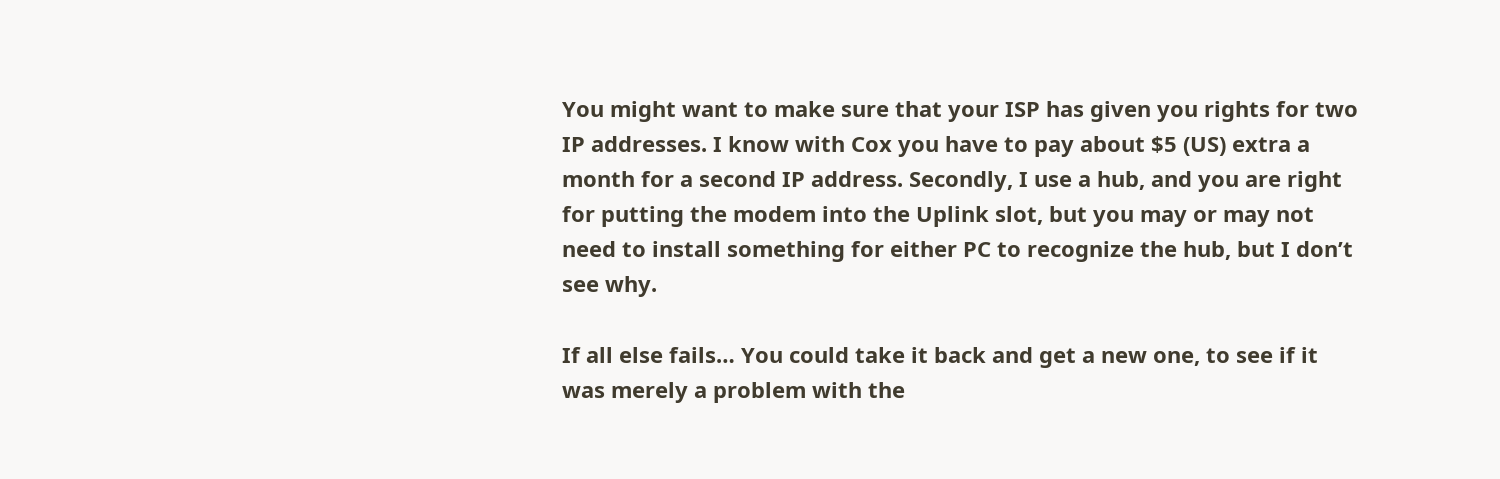You might want to make sure that your ISP has given you rights for two IP addresses. I know with Cox you have to pay about $5 (US) extra a month for a second IP address. Secondly, I use a hub, and you are right for putting the modem into the Uplink slot, but you may or may not need to install something for either PC to recognize the hub, but I don’t see why.

If all else fails… You could take it back and get a new one, to see if it was merely a problem with the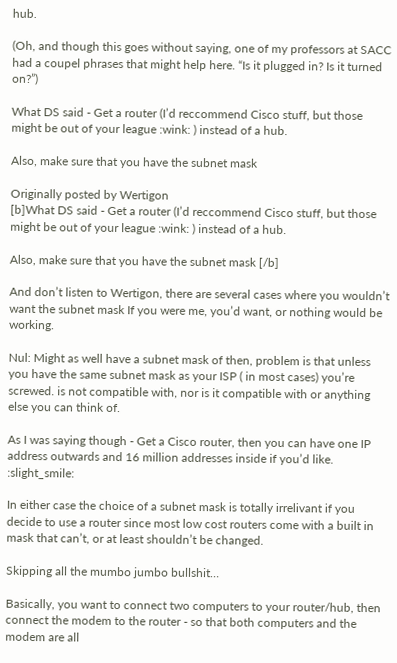hub.

(Oh, and though this goes without saying, one of my professors at SACC had a coupel phrases that might help here. “Is it plugged in? Is it turned on?”)

What DS said - Get a router (I’d reccommend Cisco stuff, but those might be out of your league :wink: ) instead of a hub.

Also, make sure that you have the subnet mask

Originally posted by Wertigon
[b]What DS said - Get a router (I’d reccommend Cisco stuff, but those might be out of your league :wink: ) instead of a hub.

Also, make sure that you have the subnet mask [/b]

And don’t listen to Wertigon, there are several cases where you wouldn’t want the subnet mask If you were me, you’d want, or nothing would be working.

Nul: Might as well have a subnet mask of then, problem is that unless you have the same subnet mask as your ISP ( in most cases) you’re screwed. is not compatible with, nor is it compatible with or anything else you can think of.

As I was saying though - Get a Cisco router, then you can have one IP address outwards and 16 million addresses inside if you’d like. :slight_smile:

In either case the choice of a subnet mask is totally irrelivant if you decide to use a router since most low cost routers come with a built in mask that can’t, or at least shouldn’t be changed.

Skipping all the mumbo jumbo bullshit…

Basically, you want to connect two computers to your router/hub, then connect the modem to the router - so that both computers and the modem are all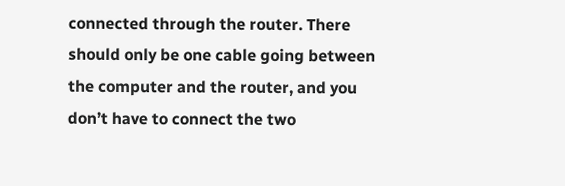connected through the router. There should only be one cable going between the computer and the router, and you don’t have to connect the two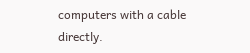computers with a cable directly.